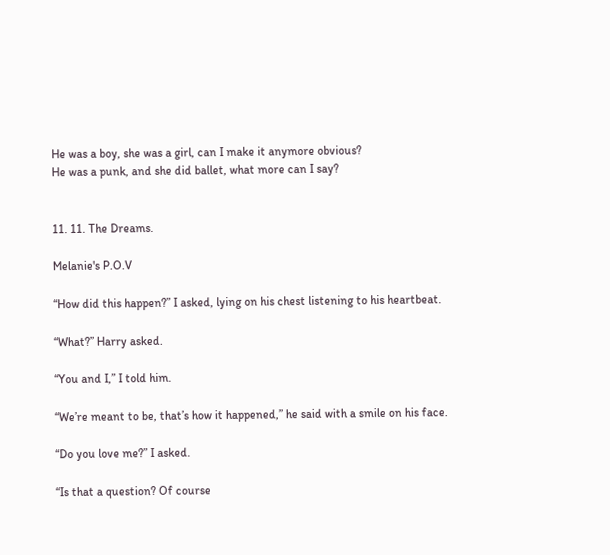He was a boy, she was a girl, can I make it anymore obvious?
He was a punk, and she did ballet, what more can I say?


11. 11. The Dreams.

Melanie's P.O.V

“How did this happen?” I asked, lying on his chest listening to his heartbeat.

“What?” Harry asked.

“You and I,” I told him.

“We’re meant to be, that’s how it happened,” he said with a smile on his face.

“Do you love me?” I asked.

“Is that a question? Of course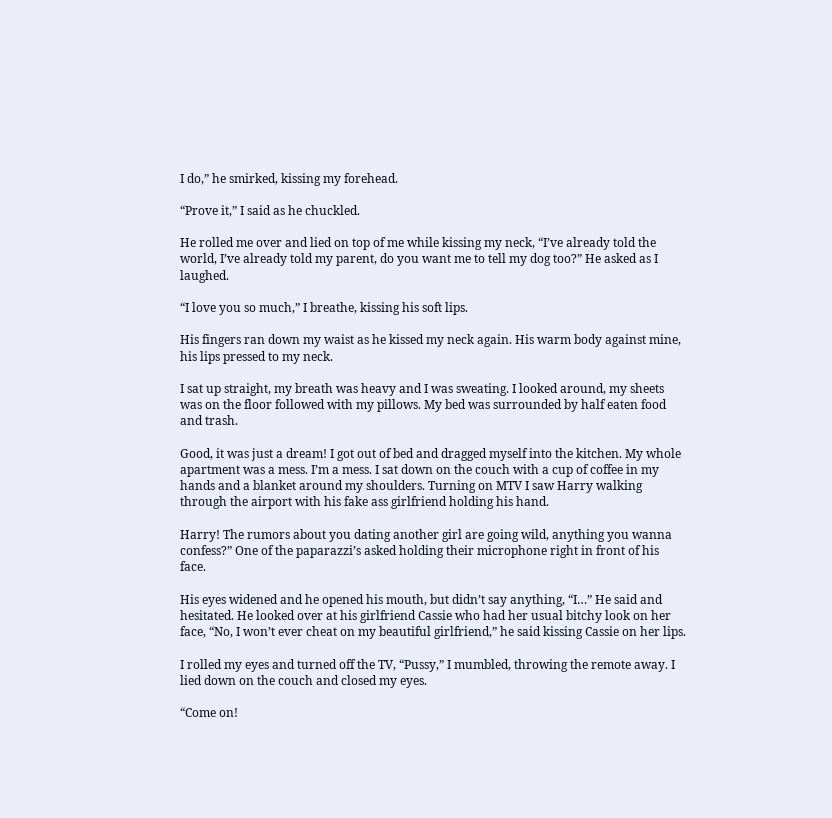I do,” he smirked, kissing my forehead.

“Prove it,” I said as he chuckled.

He rolled me over and lied on top of me while kissing my neck, “I’ve already told the world, I’ve already told my parent, do you want me to tell my dog too?” He asked as I laughed.

“I love you so much,” I breathe, kissing his soft lips.

His fingers ran down my waist as he kissed my neck again. His warm body against mine, his lips pressed to my neck.

I sat up straight, my breath was heavy and I was sweating. I looked around, my sheets was on the floor followed with my pillows. My bed was surrounded by half eaten food and trash.

Good, it was just a dream! I got out of bed and dragged myself into the kitchen. My whole apartment was a mess. I’m a mess. I sat down on the couch with a cup of coffee in my hands and a blanket around my shoulders. Turning on MTV I saw Harry walking through the airport with his fake ass girlfriend holding his hand.

Harry! The rumors about you dating another girl are going wild, anything you wanna confess?” One of the paparazzi’s asked holding their microphone right in front of his face.

His eyes widened and he opened his mouth, but didn’t say anything, “I…” He said and hesitated. He looked over at his girlfriend Cassie who had her usual bitchy look on her face, “No, I won’t ever cheat on my beautiful girlfriend,” he said kissing Cassie on her lips.

I rolled my eyes and turned off the TV, “Pussy,” I mumbled, throwing the remote away. I lied down on the couch and closed my eyes.

“Come on!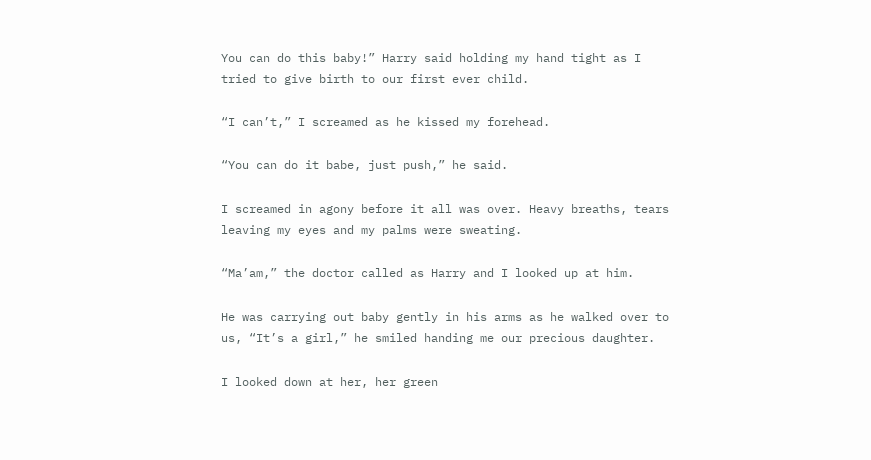You can do this baby!” Harry said holding my hand tight as I tried to give birth to our first ever child.

“I can’t,” I screamed as he kissed my forehead.

“You can do it babe, just push,” he said.

I screamed in agony before it all was over. Heavy breaths, tears leaving my eyes and my palms were sweating.

“Ma’am,” the doctor called as Harry and I looked up at him.

He was carrying out baby gently in his arms as he walked over to us, “It’s a girl,” he smiled handing me our precious daughter.

I looked down at her, her green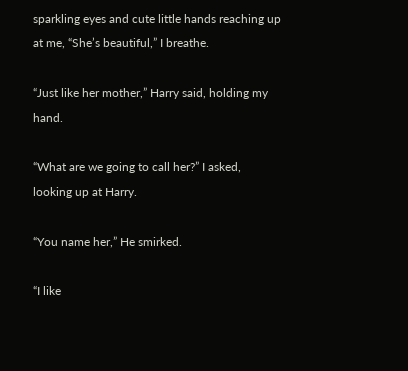sparkling eyes and cute little hands reaching up at me, “She’s beautiful,” I breathe.

“Just like her mother,” Harry said, holding my hand.

“What are we going to call her?” I asked, looking up at Harry.

“You name her,” He smirked.

“I like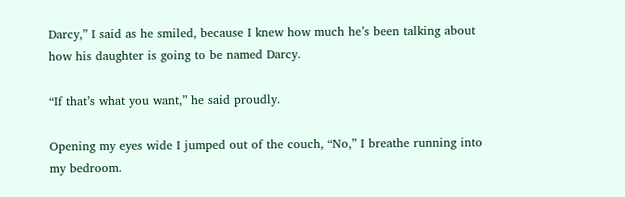Darcy,” I said as he smiled, because I knew how much he’s been talking about how his daughter is going to be named Darcy.

“If that’s what you want,” he said proudly.

Opening my eyes wide I jumped out of the couch, “No,” I breathe running into my bedroom.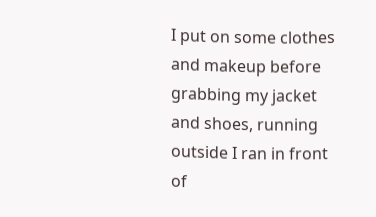I put on some clothes and makeup before grabbing my jacket and shoes, running outside I ran in front of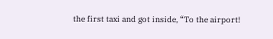the first taxi and got inside, “To the airport!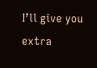I’ll give you extra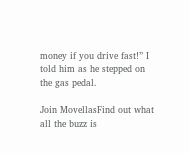money if you drive fast!” I told him as he stepped on the gas pedal.

Join MovellasFind out what all the buzz is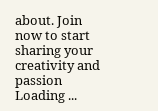about. Join now to start sharing your creativity and passion
Loading ...